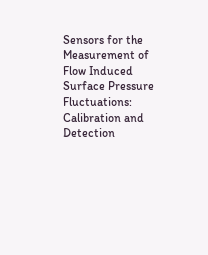Sensors for the Measurement of Flow Induced Surface Pressure Fluctuations: Calibration and Detection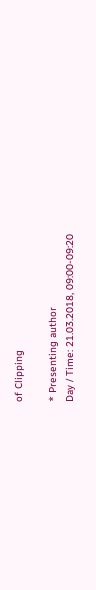of Clipping

* Presenting author
Day / Time: 21.03.2018, 09:00-09:20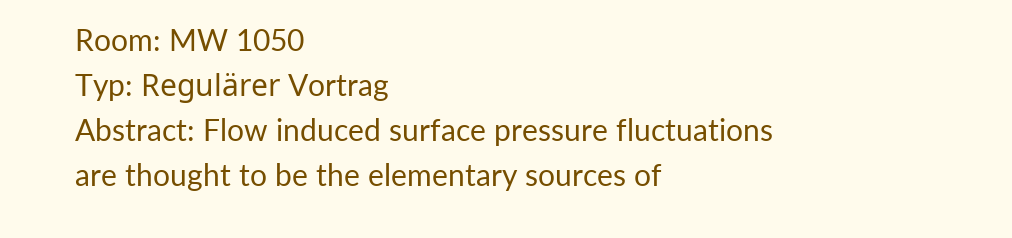Room: MW 1050
Typ: Regulärer Vortrag
Abstract: Flow induced surface pressure fluctuations are thought to be the elementary sources of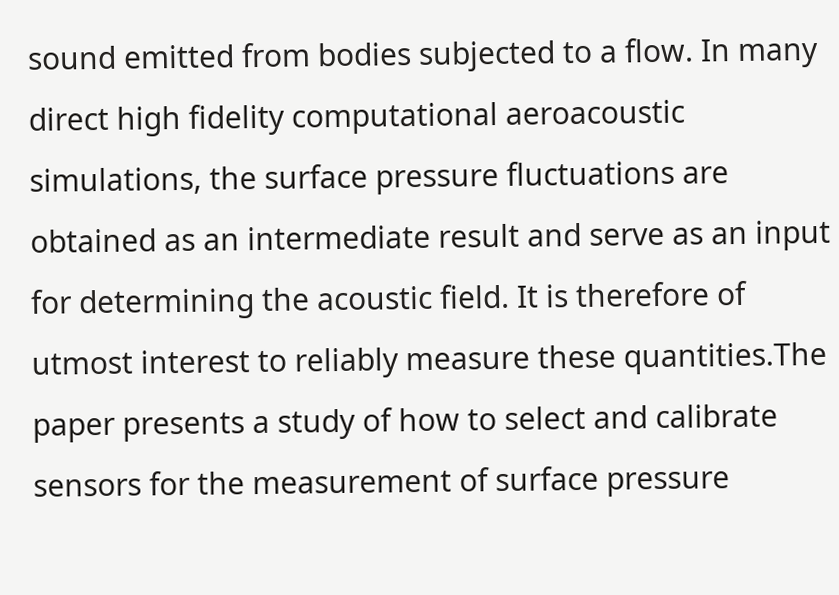sound emitted from bodies subjected to a flow. In many direct high fidelity computational aeroacoustic simulations, the surface pressure fluctuations are obtained as an intermediate result and serve as an input for determining the acoustic field. It is therefore of utmost interest to reliably measure these quantities.The paper presents a study of how to select and calibrate sensors for the measurement of surface pressure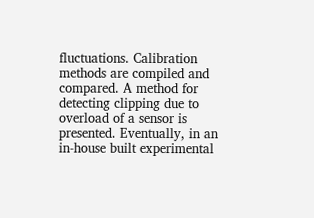fluctuations. Calibration methods are compiled and compared. A method for detecting clipping due to overload of a sensor is presented. Eventually, in an in-house built experimental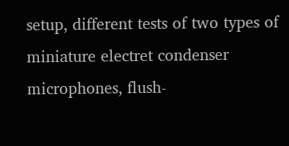setup, different tests of two types of miniature electret condenser microphones, flush-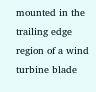mounted in the trailing edge region of a wind turbine blade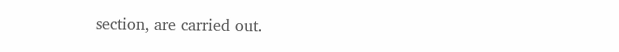section, are carried out.